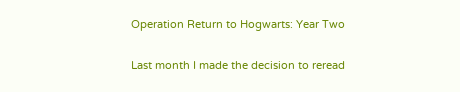Operation Return to Hogwarts: Year Two

Last month I made the decision to reread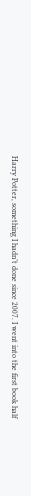Harry Potter, something I hadn’t done since 2007. I went into the first book half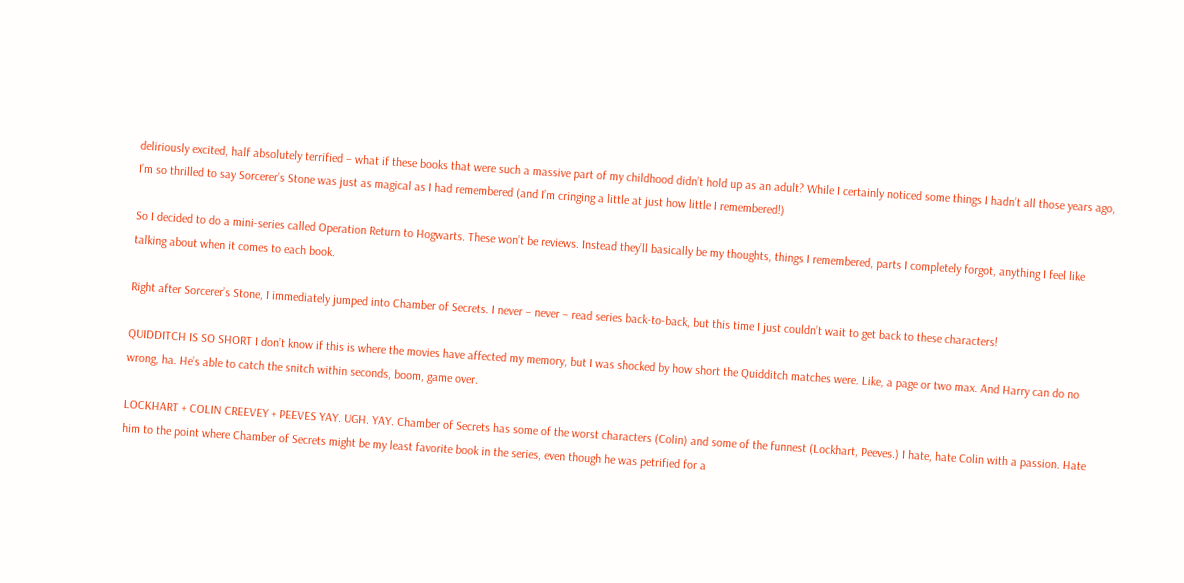deliriously excited, half absolutely terrified – what if these books that were such a massive part of my childhood didn’t hold up as an adult? While I certainly noticed some things I hadn’t all those years ago, I’m so thrilled to say Sorcerer’s Stone was just as magical as I had remembered (and I’m cringing a little at just how little I remembered!)

So I decided to do a mini-series called Operation Return to Hogwarts. These won’t be reviews. Instead they’ll basically be my thoughts, things I remembered, parts I completely forgot, anything I feel like talking about when it comes to each book.

Right after Sorcerer’s Stone, I immediately jumped into Chamber of Secrets. I never – never – read series back-to-back, but this time I just couldn’t wait to get back to these characters!

QUIDDITCH IS SO SHORT I don’t know if this is where the movies have affected my memory, but I was shocked by how short the Quidditch matches were. Like, a page or two max. And Harry can do no wrong, ha. He’s able to catch the snitch within seconds, boom, game over.

LOCKHART + COLIN CREEVEY + PEEVES YAY. UGH. YAY. Chamber of Secrets has some of the worst characters (Colin) and some of the funnest (Lockhart, Peeves.) I hate, hate Colin with a passion. Hate him to the point where Chamber of Secrets might be my least favorite book in the series, even though he was petrified for a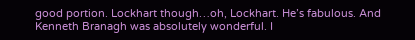good portion. Lockhart though…oh, Lockhart. He’s fabulous. And Kenneth Branagh was absolutely wonderful. I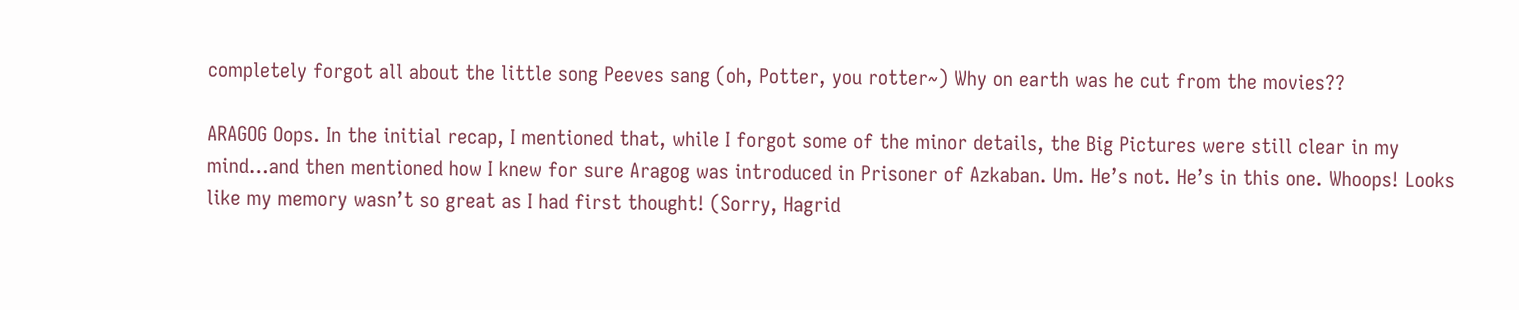completely forgot all about the little song Peeves sang (oh, Potter, you rotter~) Why on earth was he cut from the movies??

ARAGOG Oops. In the initial recap, I mentioned that, while I forgot some of the minor details, the Big Pictures were still clear in my mind…and then mentioned how I knew for sure Aragog was introduced in Prisoner of Azkaban. Um. He’s not. He’s in this one. Whoops! Looks like my memory wasn’t so great as I had first thought! (Sorry, Hagrid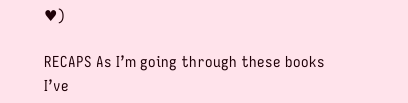♥)

RECAPS As I’m going through these books I’ve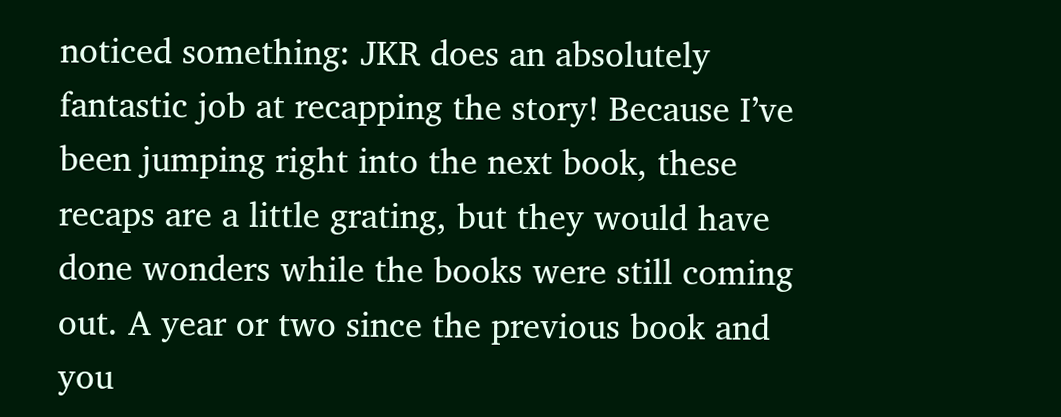noticed something: JKR does an absolutely fantastic job at recapping the story! Because I’ve been jumping right into the next book, these recaps are a little grating, but they would have done wonders while the books were still coming out. A year or two since the previous book and you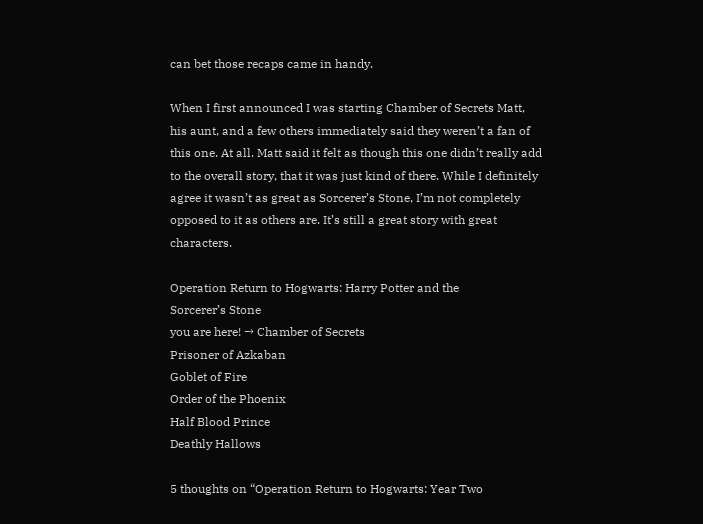can bet those recaps came in handy.

When I first announced I was starting Chamber of Secrets Matt, his aunt, and a few others immediately said they weren’t a fan of this one. At all. Matt said it felt as though this one didn’t really add to the overall story, that it was just kind of there. While I definitely agree it wasn’t as great as Sorcerer’s Stone, I’m not completely opposed to it as others are. It’s still a great story with great characters.

Operation Return to Hogwarts: Harry Potter and the
Sorcerer’s Stone
you are here! → Chamber of Secrets
Prisoner of Azkaban
Goblet of Fire
Order of the Phoenix
Half Blood Prince
Deathly Hallows

5 thoughts on “Operation Return to Hogwarts: Year Two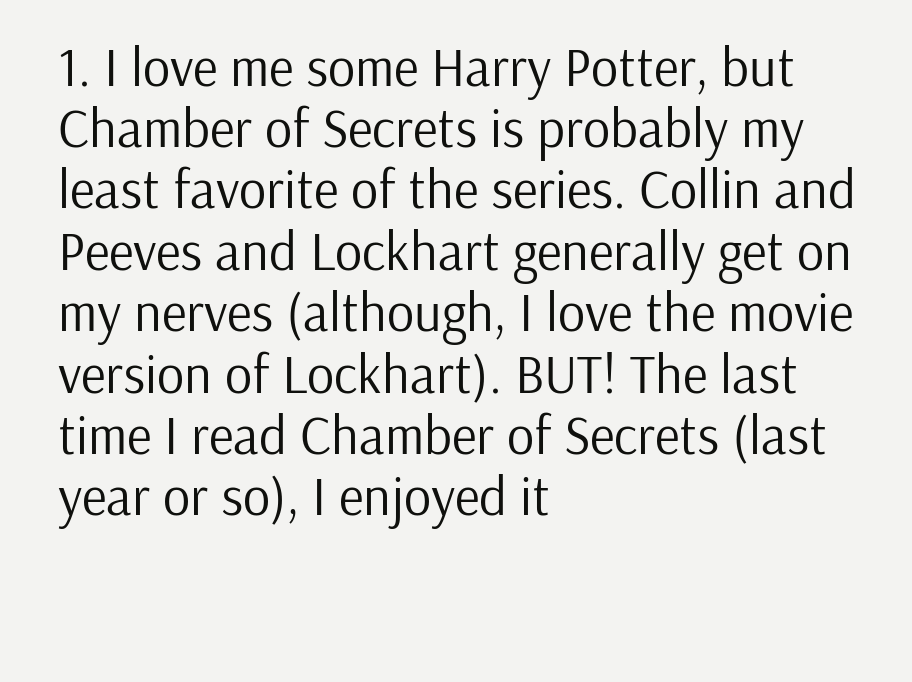1. I love me some Harry Potter, but Chamber of Secrets is probably my least favorite of the series. Collin and Peeves and Lockhart generally get on my nerves (although, I love the movie version of Lockhart). BUT! The last time I read Chamber of Secrets (last year or so), I enjoyed it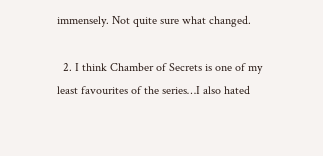immensely. Not quite sure what changed.

  2. I think Chamber of Secrets is one of my least favourites of the series…I also hated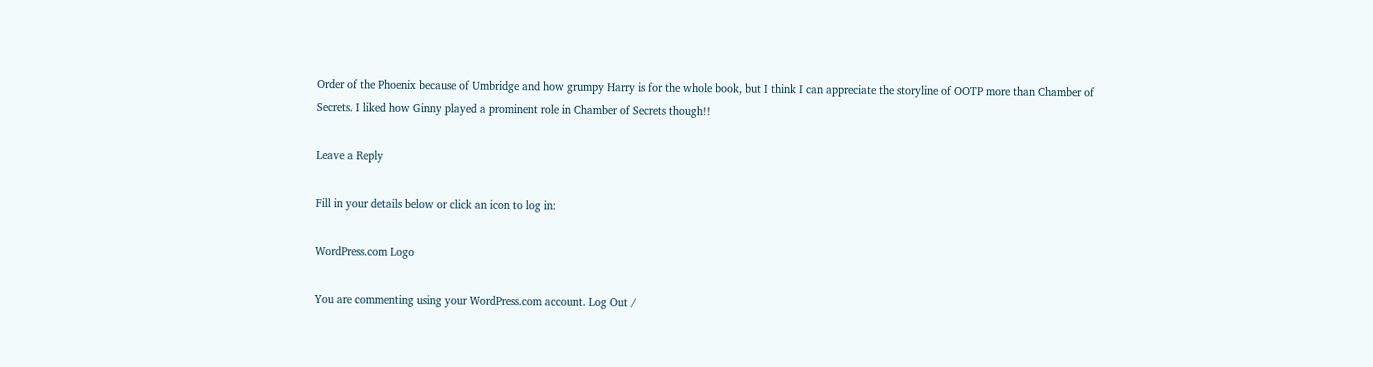Order of the Phoenix because of Umbridge and how grumpy Harry is for the whole book, but I think I can appreciate the storyline of OOTP more than Chamber of Secrets. I liked how Ginny played a prominent role in Chamber of Secrets though!!

Leave a Reply

Fill in your details below or click an icon to log in:

WordPress.com Logo

You are commenting using your WordPress.com account. Log Out /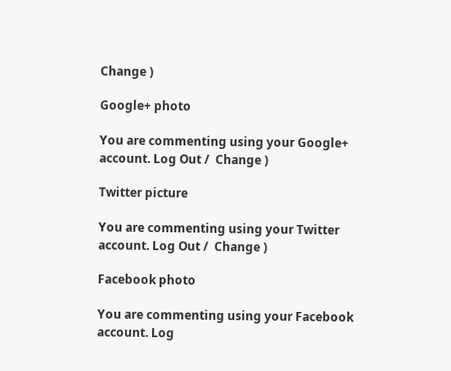Change )

Google+ photo

You are commenting using your Google+ account. Log Out /  Change )

Twitter picture

You are commenting using your Twitter account. Log Out /  Change )

Facebook photo

You are commenting using your Facebook account. Log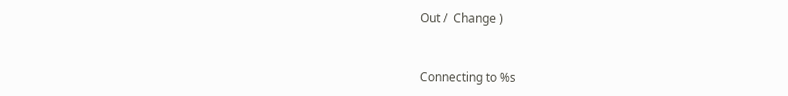Out /  Change )


Connecting to %s